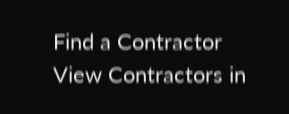Find a Contractor
View Contractors in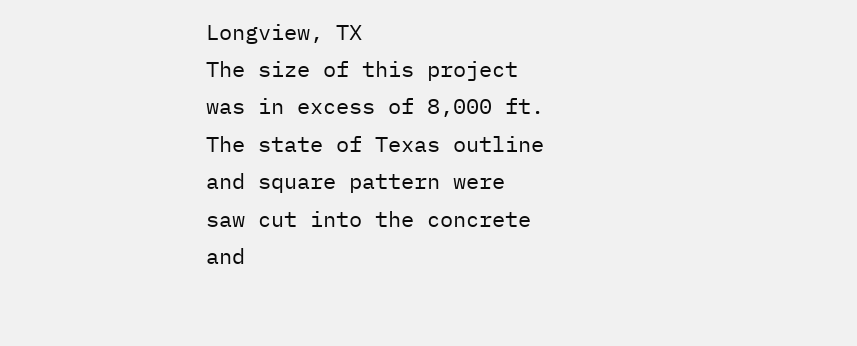Longview, TX
The size of this project was in excess of 8,000 ft. The state of Texas outline and square pattern were saw cut into the concrete and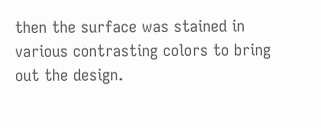then the surface was stained in various contrasting colors to bring out the design.